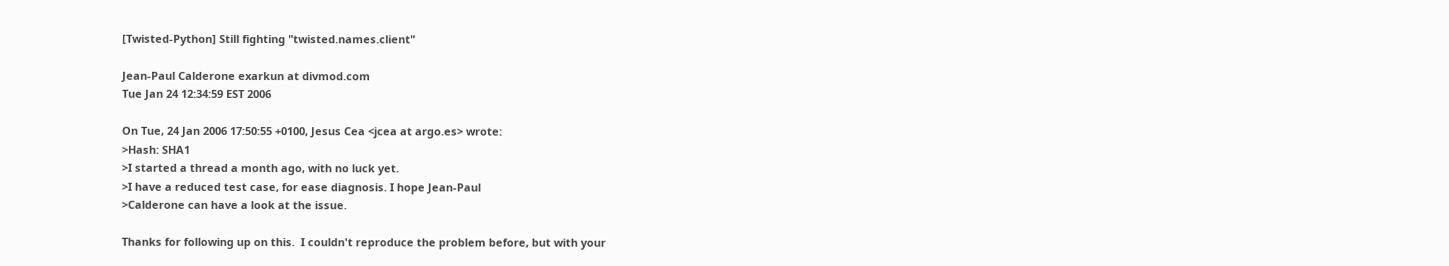[Twisted-Python] Still fighting "twisted.names.client"

Jean-Paul Calderone exarkun at divmod.com
Tue Jan 24 12:34:59 EST 2006

On Tue, 24 Jan 2006 17:50:55 +0100, Jesus Cea <jcea at argo.es> wrote:
>Hash: SHA1
>I started a thread a month ago, with no luck yet.
>I have a reduced test case, for ease diagnosis. I hope Jean-Paul
>Calderone can have a look at the issue.

Thanks for following up on this.  I couldn't reproduce the problem before, but with your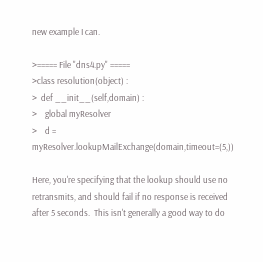new example I can.

>===== File "dns4.py" =====
>class resolution(object) :
>  def __init__(self,domain) :
>    global myResolver
>    d = myResolver.lookupMailExchange(domain,timeout=(5,))

Here, you're specifying that the lookup should use no retransmits, and should fail if no response is received after 5 seconds.  This isn't generally a good way to do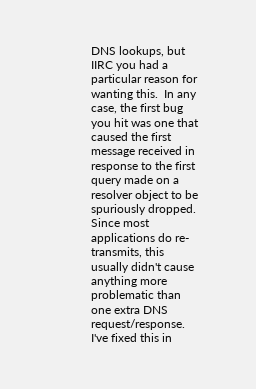DNS lookups, but IIRC you had a particular reason for wanting this.  In any case, the first bug you hit was one that caused the first message received in response to the first query made on a resolver object to be spuriously dropped.  Since most applications do re-transmits, this usually didn't cause anything more problematic than one extra DNS request/response.  I've fixed this in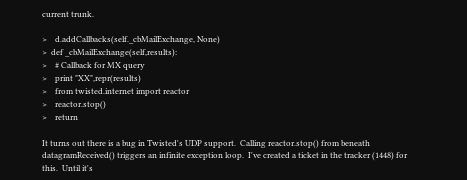current trunk.

>    d.addCallbacks(self._cbMailExchange, None)
>  def _cbMailExchange(self,results):
>    # Callback for MX query
>    print "XX",repr(results)
>    from twisted.internet import reactor
>    reactor.stop()
>    return

It turns out there is a bug in Twisted's UDP support.  Calling reactor.stop() from beneath datagramReceived() triggers an infinite exception loop.  I've created a ticket in the tracker (1448) for this.  Until it's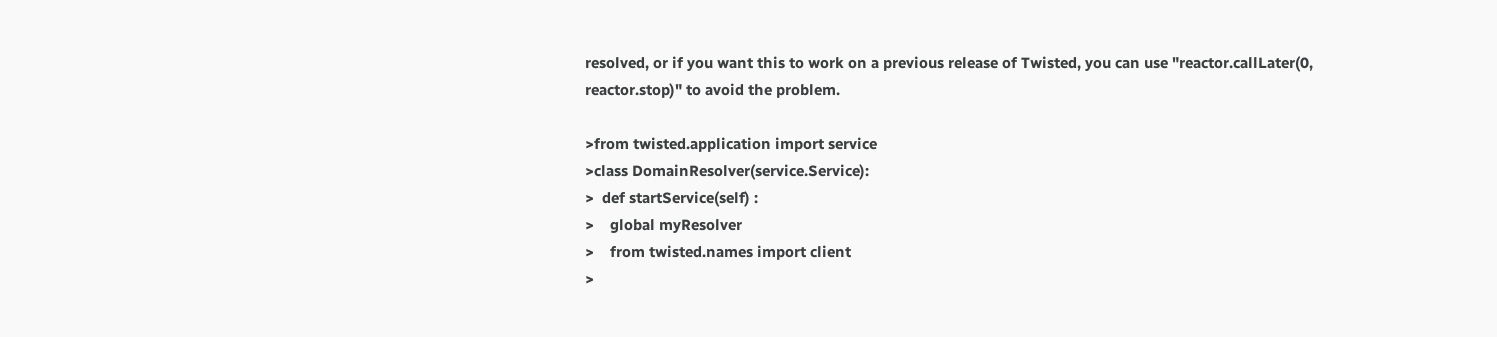resolved, or if you want this to work on a previous release of Twisted, you can use "reactor.callLater(0, reactor.stop)" to avoid the problem.

>from twisted.application import service
>class DomainResolver(service.Service):
>  def startService(self) :
>    global myResolver
>    from twisted.names import client
>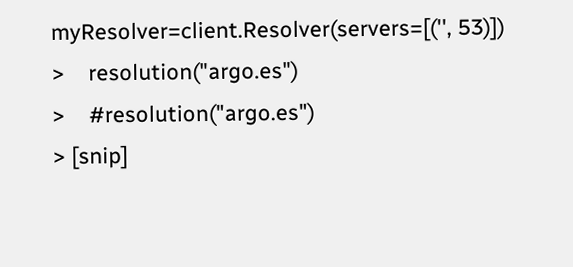myResolver=client.Resolver(servers=[('', 53)])
>    resolution("argo.es")
>    #resolution("argo.es")
> [snip]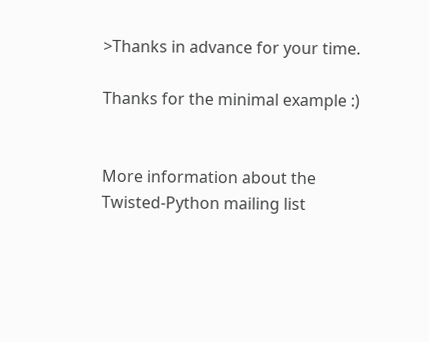>Thanks in advance for your time.

Thanks for the minimal example :)


More information about the Twisted-Python mailing list